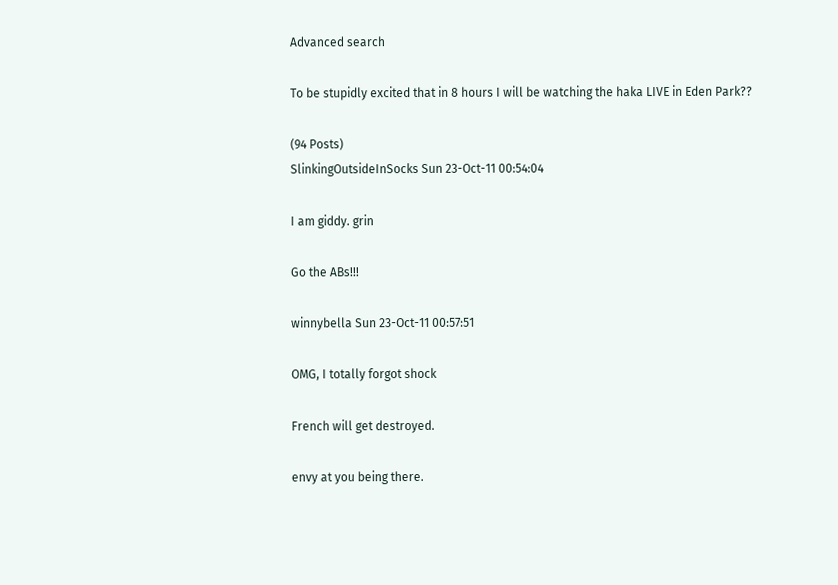Advanced search

To be stupidly excited that in 8 hours I will be watching the haka LIVE in Eden Park??

(94 Posts)
SlinkingOutsideInSocks Sun 23-Oct-11 00:54:04

I am giddy. grin

Go the ABs!!!

winnybella Sun 23-Oct-11 00:57:51

OMG, I totally forgot shock

French will get destroyed.

envy at you being there.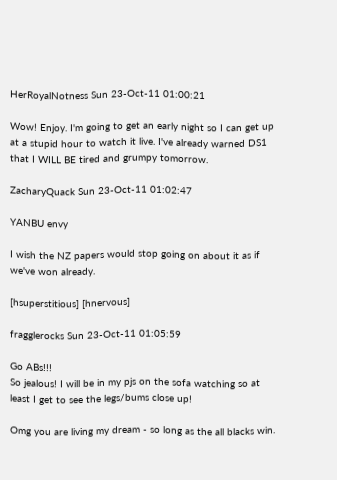HerRoyalNotness Sun 23-Oct-11 01:00:21

Wow! Enjoy. I'm going to get an early night so I can get up at a stupid hour to watch it live. I've already warned DS1 that I WILL BE tired and grumpy tomorrow.

ZacharyQuack Sun 23-Oct-11 01:02:47

YANBU envy

I wish the NZ papers would stop going on about it as if we've won already.

[hsuperstitious] [hnervous]

fragglerocks Sun 23-Oct-11 01:05:59

Go ABs!!!
So jealous! I will be in my pjs on the sofa watching so at least I get to see the legs/bums close up!

Omg you are living my dream - so long as the all blacks win.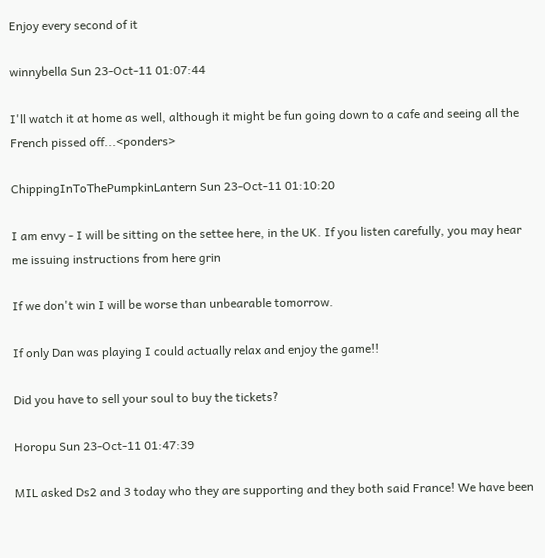Enjoy every second of it

winnybella Sun 23-Oct-11 01:07:44

I'll watch it at home as well, although it might be fun going down to a cafe and seeing all the French pissed off...<ponders>

ChippingInToThePumpkinLantern Sun 23-Oct-11 01:10:20

I am envy - I will be sitting on the settee here, in the UK. If you listen carefully, you may hear me issuing instructions from here grin

If we don't win I will be worse than unbearable tomorrow.

If only Dan was playing I could actually relax and enjoy the game!!

Did you have to sell your soul to buy the tickets?

Horopu Sun 23-Oct-11 01:47:39

MIL asked Ds2 and 3 today who they are supporting and they both said France! We have been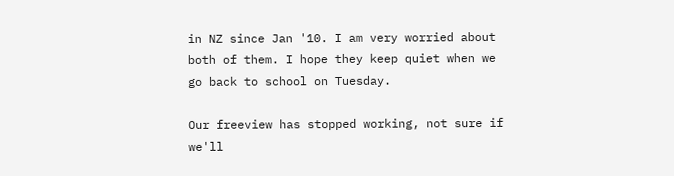in NZ since Jan '10. I am very worried about both of them. I hope they keep quiet when we go back to school on Tuesday.

Our freeview has stopped working, not sure if we'll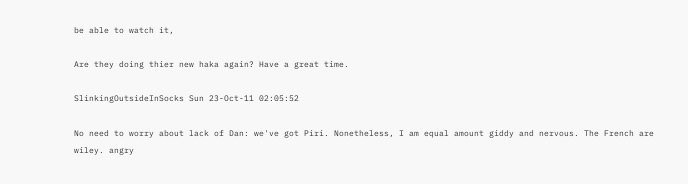be able to watch it,

Are they doing thier new haka again? Have a great time.

SlinkingOutsideInSocks Sun 23-Oct-11 02:05:52

No need to worry about lack of Dan: we've got Piri. Nonetheless, I am equal amount giddy and nervous. The French are wiley. angry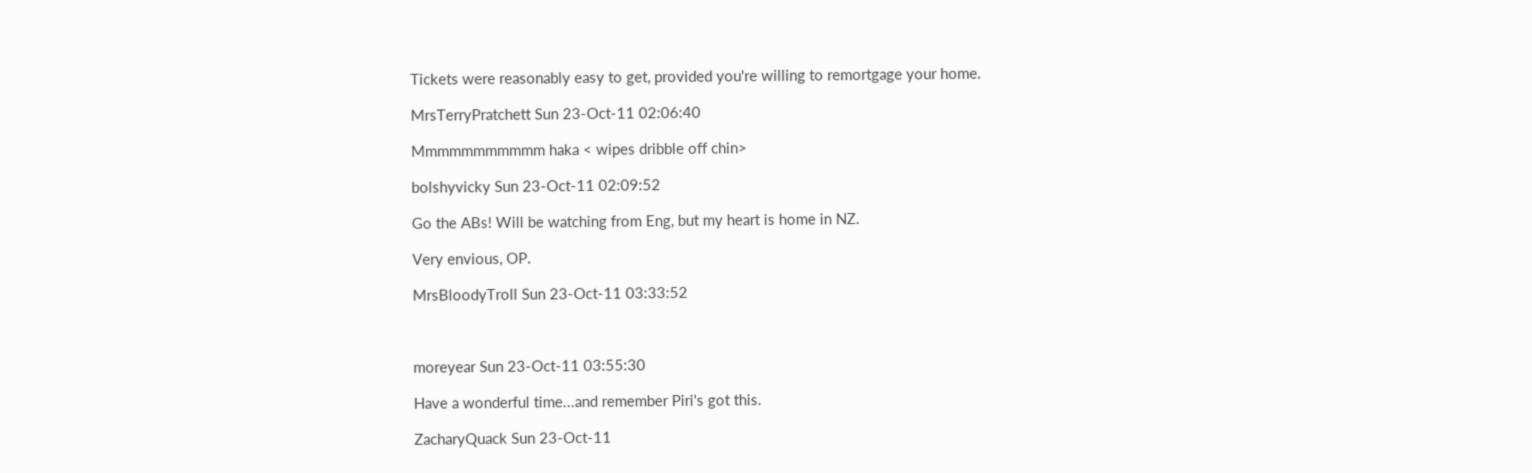Tickets were reasonably easy to get, provided you're willing to remortgage your home.

MrsTerryPratchett Sun 23-Oct-11 02:06:40

Mmmmmmmmmmm haka < wipes dribble off chin>

bolshyvicky Sun 23-Oct-11 02:09:52

Go the ABs! Will be watching from Eng, but my heart is home in NZ.

Very envious, OP.

MrsBloodyTroll Sun 23-Oct-11 03:33:52



moreyear Sun 23-Oct-11 03:55:30

Have a wonderful time...and remember Piri's got this.

ZacharyQuack Sun 23-Oct-11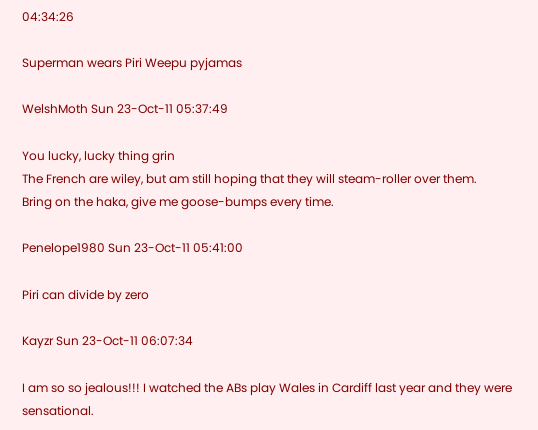04:34:26

Superman wears Piri Weepu pyjamas

WelshMoth Sun 23-Oct-11 05:37:49

You lucky, lucky thing grin
The French are wiley, but am still hoping that they will steam-roller over them.
Bring on the haka, give me goose-bumps every time.

Penelope1980 Sun 23-Oct-11 05:41:00

Piri can divide by zero

Kayzr Sun 23-Oct-11 06:07:34

I am so so jealous!!! I watched the ABs play Wales in Cardiff last year and they were sensational.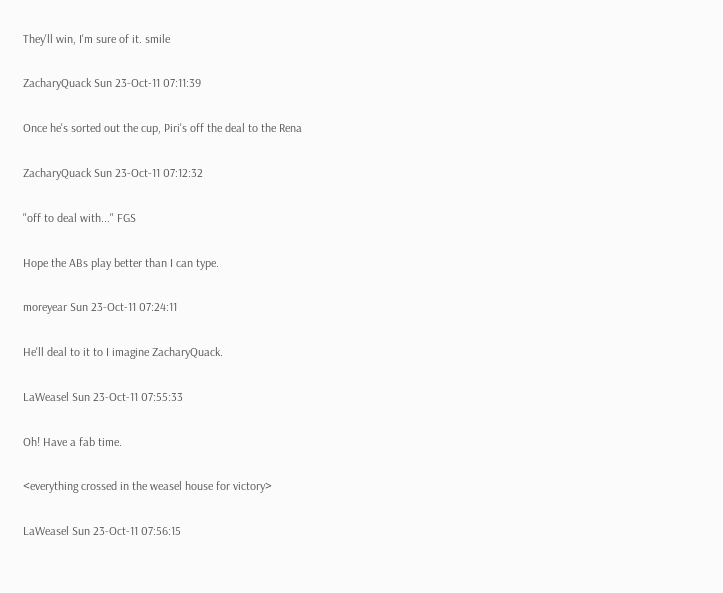They'll win, I'm sure of it. smile

ZacharyQuack Sun 23-Oct-11 07:11:39

Once he's sorted out the cup, Piri's off the deal to the Rena

ZacharyQuack Sun 23-Oct-11 07:12:32

"off to deal with..." FGS

Hope the ABs play better than I can type.

moreyear Sun 23-Oct-11 07:24:11

He'll deal to it to I imagine ZacharyQuack.

LaWeasel Sun 23-Oct-11 07:55:33

Oh! Have a fab time.

<everything crossed in the weasel house for victory>

LaWeasel Sun 23-Oct-11 07:56:15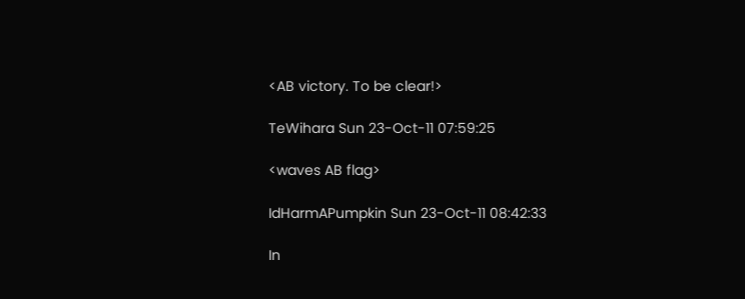<AB victory. To be clear!>

TeWihara Sun 23-Oct-11 07:59:25

<waves AB flag>

IdHarmAPumpkin Sun 23-Oct-11 08:42:33

In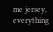me jersey, everything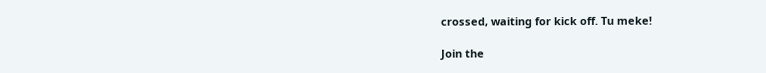crossed, waiting for kick off. Tu meke!

Join the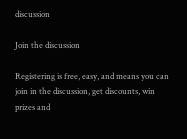discussion

Join the discussion

Registering is free, easy, and means you can join in the discussion, get discounts, win prizes and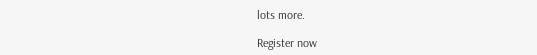lots more.

Register now